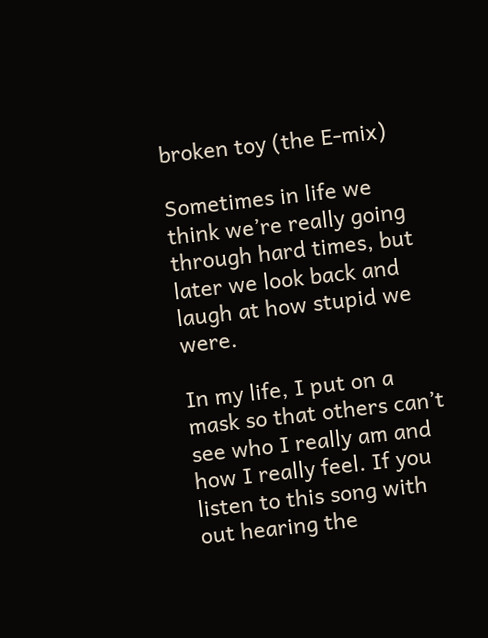broken toy (the E-mix)

Sometimes in life we think we’re really going through hard times, but later we look back and laugh at how stupid we were.

In my life, I put on a mask so that others can’t see who I really am and how I really feel. If you listen to this song with out hearing the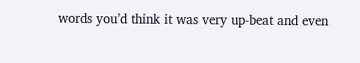words you’d think it was very up-beat and even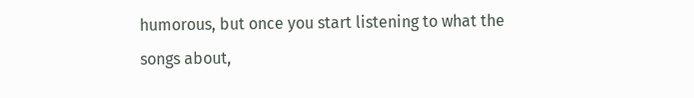humorous, but once you start listening to what the songs about,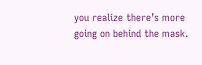you realize there’s more going on behind the mask.